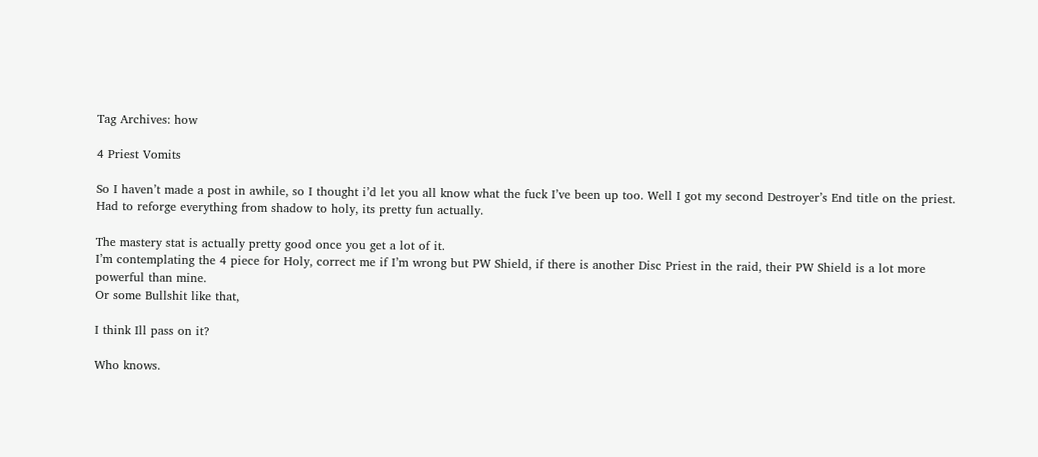Tag Archives: how

4 Priest Vomits

So I haven’t made a post in awhile, so I thought i’d let you all know what the fuck I’ve been up too. Well I got my second Destroyer’s End title on the priest. Had to reforge everything from shadow to holy, its pretty fun actually.

The mastery stat is actually pretty good once you get a lot of it.
I’m contemplating the 4 piece for Holy, correct me if I’m wrong but PW Shield, if there is another Disc Priest in the raid, their PW Shield is a lot more powerful than mine.
Or some Bullshit like that,

I think Ill pass on it?

Who knows.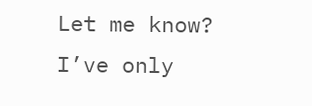Let me know? I’ve only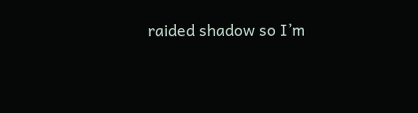raided shadow so I’m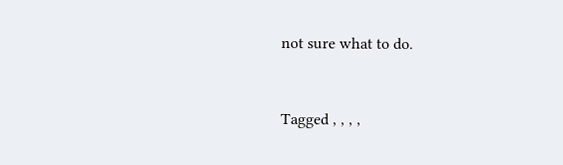not sure what to do.



Tagged , , , ,